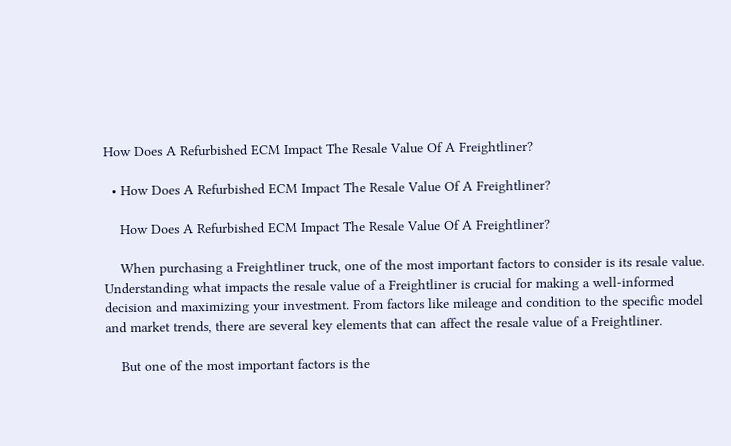How Does A Refurbished ECM Impact The Resale Value Of A Freightliner?

  • How Does A Refurbished ECM Impact The Resale Value Of A Freightliner?

    How Does A Refurbished ECM Impact The Resale Value Of A Freightliner?

    When purchasing a Freightliner truck, one of the most important factors to consider is its resale value. Understanding what impacts the resale value of a Freightliner is crucial for making a well-informed decision and maximizing your investment. From factors like mileage and condition to the specific model and market trends, there are several key elements that can affect the resale value of a Freightliner.

    But one of the most important factors is the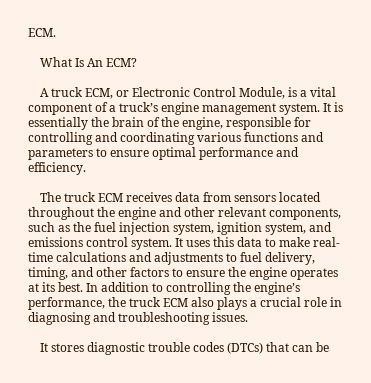ECM.

    What Is An ECM?

    A truck ECM, or Electronic Control Module, is a vital component of a truck’s engine management system. It is essentially the brain of the engine, responsible for controlling and coordinating various functions and parameters to ensure optimal performance and efficiency.

    The truck ECM receives data from sensors located throughout the engine and other relevant components, such as the fuel injection system, ignition system, and emissions control system. It uses this data to make real-time calculations and adjustments to fuel delivery, timing, and other factors to ensure the engine operates at its best. In addition to controlling the engine’s performance, the truck ECM also plays a crucial role in diagnosing and troubleshooting issues.

    It stores diagnostic trouble codes (DTCs) that can be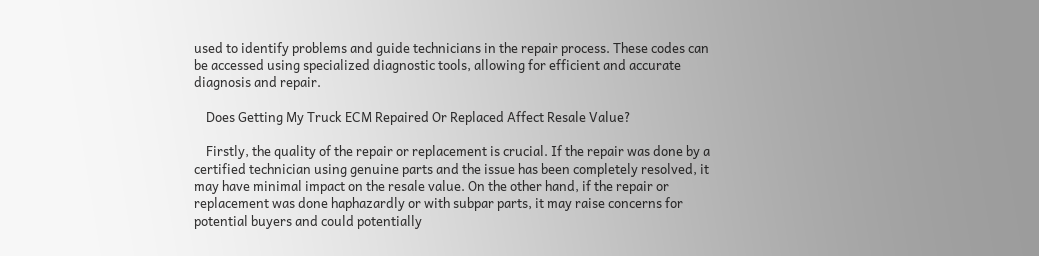used to identify problems and guide technicians in the repair process. These codes can be accessed using specialized diagnostic tools, allowing for efficient and accurate diagnosis and repair.

    Does Getting My Truck ECM Repaired Or Replaced Affect Resale Value?

    Firstly, the quality of the repair or replacement is crucial. If the repair was done by a certified technician using genuine parts and the issue has been completely resolved, it may have minimal impact on the resale value. On the other hand, if the repair or replacement was done haphazardly or with subpar parts, it may raise concerns for potential buyers and could potentially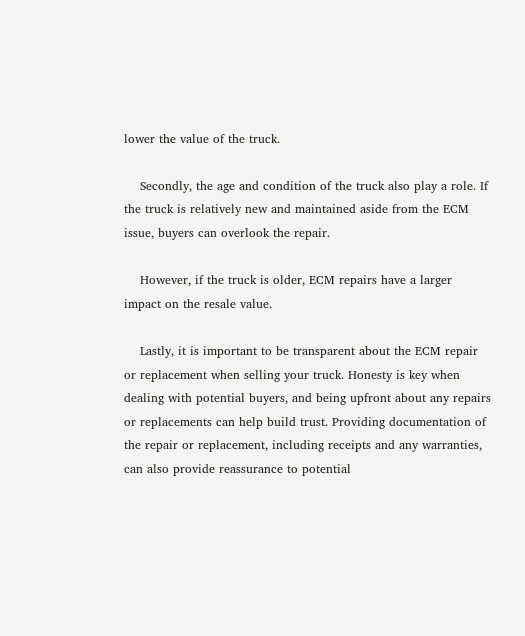lower the value of the truck.

    Secondly, the age and condition of the truck also play a role. If the truck is relatively new and maintained aside from the ECM issue, buyers can overlook the repair.

    However, if the truck is older, ECM repairs have a larger impact on the resale value.

    Lastly, it is important to be transparent about the ECM repair or replacement when selling your truck. Honesty is key when dealing with potential buyers, and being upfront about any repairs or replacements can help build trust. Providing documentation of the repair or replacement, including receipts and any warranties, can also provide reassurance to potential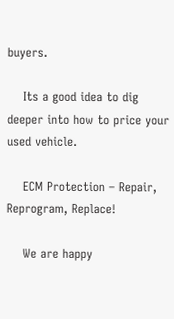buyers.

    Its a good idea to dig deeper into how to price your used vehicle.

    ECM Protection – Repair, Reprogram, Replace!

    We are happy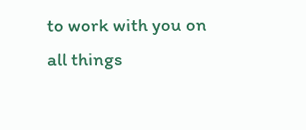to work with you on all things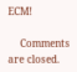ECM!

    Comments are closed.